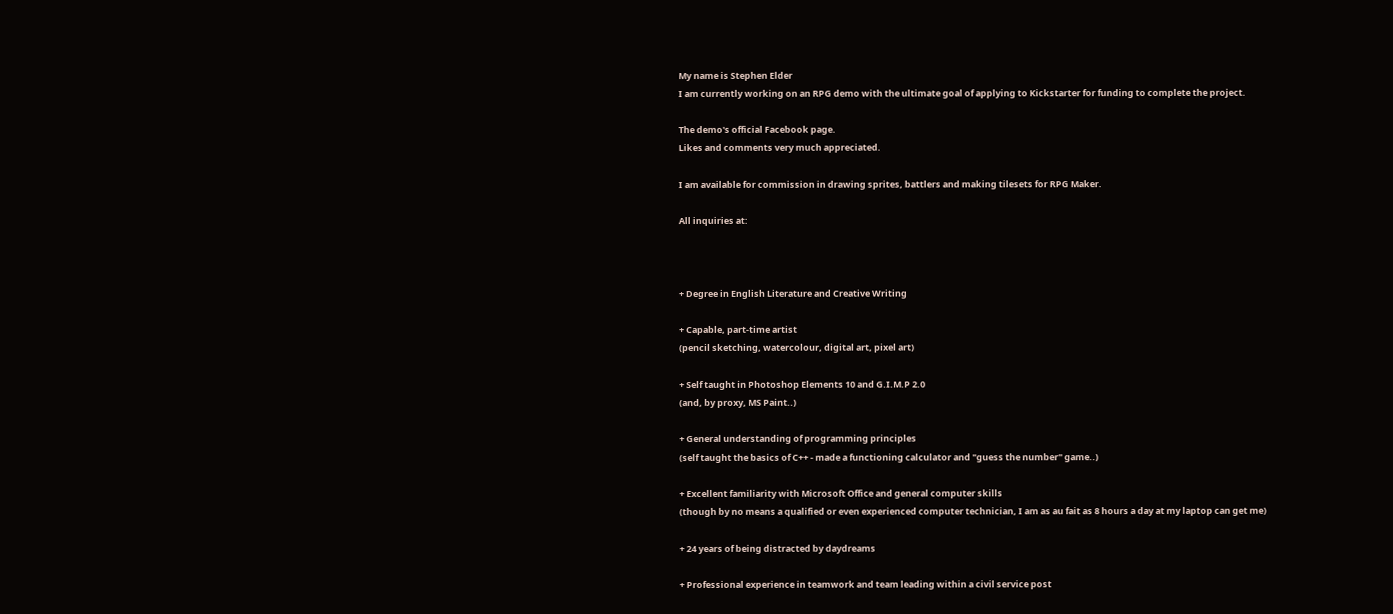My name is Stephen Elder
I am currently working on an RPG demo with the ultimate goal of applying to Kickstarter for funding to complete the project.

The demo's official Facebook page.
Likes and comments very much appreciated.

I am available for commission in drawing sprites, battlers and making tilesets for RPG Maker.

All inquiries at:



+ Degree in English Literature and Creative Writing

+ Capable, part-time artist
(pencil sketching, watercolour, digital art, pixel art)

+ Self taught in Photoshop Elements 10 and G.I.M.P 2.0
(and, by proxy, MS Paint..)

+ General understanding of programming principles
(self taught the basics of C++ - made a functioning calculator and "guess the number" game..)

+ Excellent familiarity with Microsoft Office and general computer skills
(though by no means a qualified or even experienced computer technician, I am as au fait as 8 hours a day at my laptop can get me)

+ 24 years of being distracted by daydreams

+ Professional experience in teamwork and team leading within a civil service post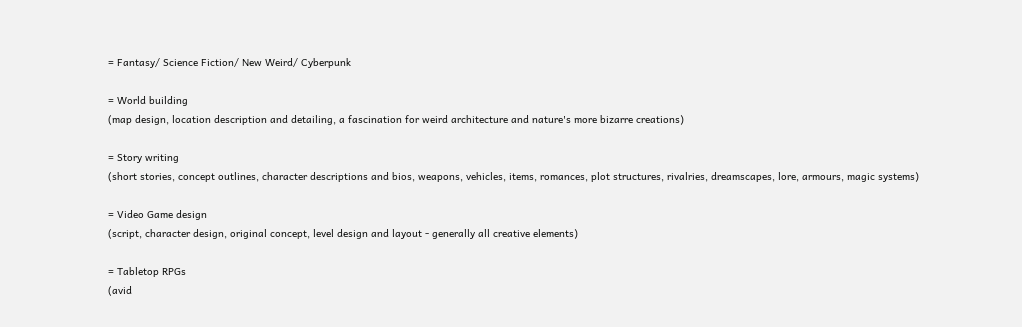= Fantasy/ Science Fiction/ New Weird/ Cyberpunk

= World building
(map design, location description and detailing, a fascination for weird architecture and nature's more bizarre creations)

= Story writing
(short stories, concept outlines, character descriptions and bios, weapons, vehicles, items, romances, plot structures, rivalries, dreamscapes, lore, armours, magic systems)

= Video Game design
(script, character design, original concept, level design and layout - generally all creative elements)

= Tabletop RPGs
(avid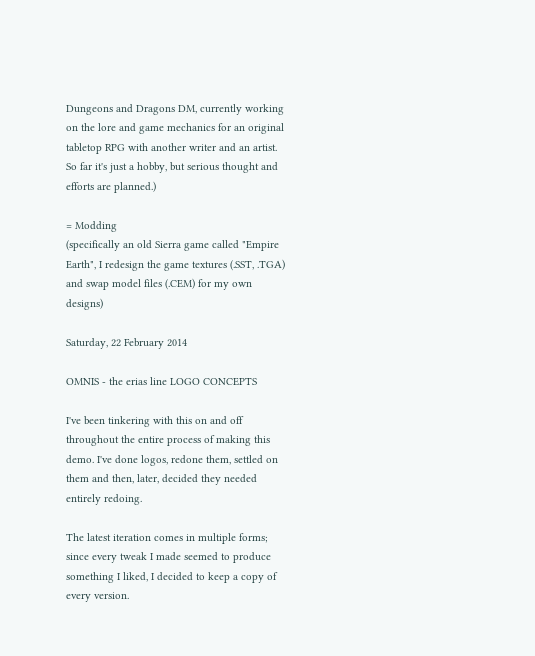Dungeons and Dragons DM, currently working on the lore and game mechanics for an original tabletop RPG with another writer and an artist. So far it's just a hobby, but serious thought and efforts are planned.)

= Modding
(specifically an old Sierra game called "Empire Earth", I redesign the game textures (.SST, .TGA) and swap model files (.CEM) for my own designs)

Saturday, 22 February 2014

OMNIS - the erias line LOGO CONCEPTS

I've been tinkering with this on and off throughout the entire process of making this demo. I've done logos, redone them, settled on them and then, later, decided they needed entirely redoing.

The latest iteration comes in multiple forms; since every tweak I made seemed to produce something I liked, I decided to keep a copy of every version.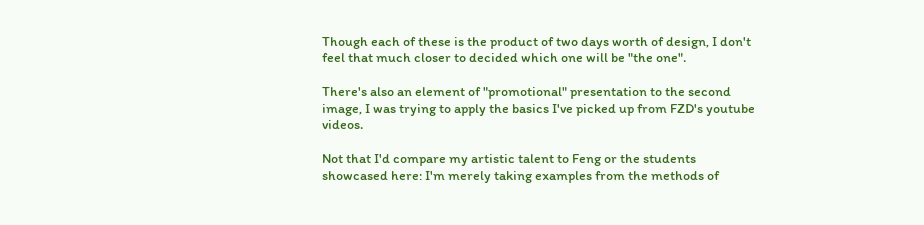Though each of these is the product of two days worth of design, I don't feel that much closer to decided which one will be "the one".

There's also an element of "promotional" presentation to the second image, I was trying to apply the basics I've picked up from FZD's youtube videos.

Not that I'd compare my artistic talent to Feng or the students showcased here: I'm merely taking examples from the methods of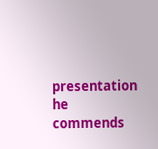presentation he commends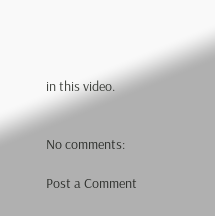in this video.


No comments:

Post a Comment